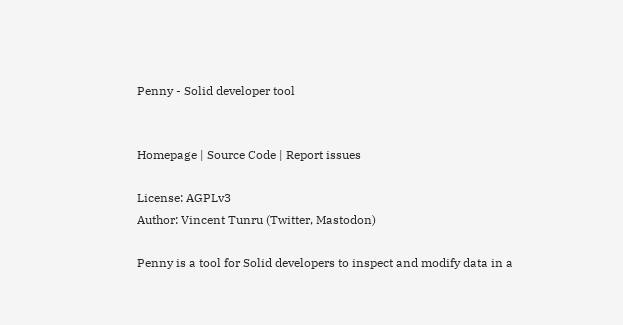Penny - Solid developer tool


Homepage | Source Code | Report issues

License: AGPLv3
Author: Vincent Tunru (Twitter, Mastodon)

Penny is a tool for Solid developers to inspect and modify data in a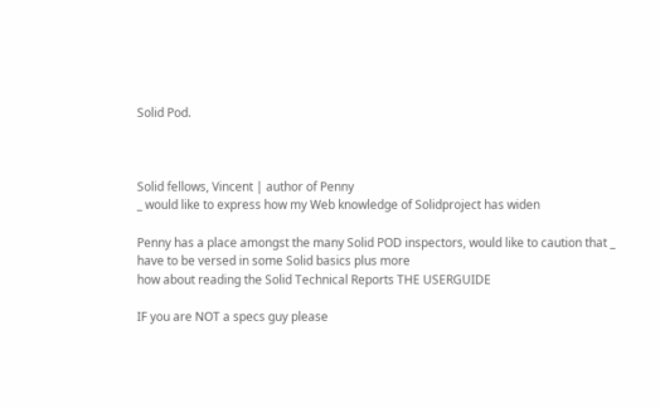Solid Pod.



Solid fellows, Vincent | author of Penny
_ would like to express how my Web knowledge of Solidproject has widen

Penny has a place amongst the many Solid POD inspectors, would like to caution that _ have to be versed in some Solid basics plus more
how about reading the Solid Technical Reports THE USERGUIDE

IF you are NOT a specs guy please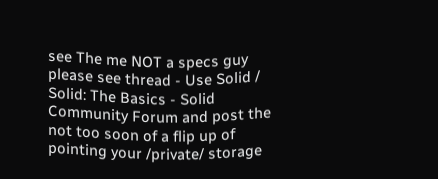see The me NOT a specs guy please see thread - Use Solid / Solid: The Basics - Solid Community Forum and post the not too soon of a flip up of pointing your /private/ storage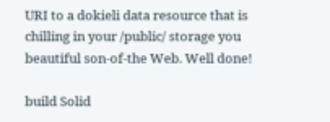URI to a dokieli data resource that is chilling in your /public/ storage you beautiful son-of-the Web. Well done!

build Solid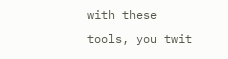with these tools, you twit